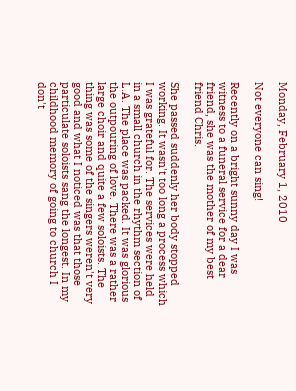Monday, February 1, 2010

Not everyone can sing!

Recently on a bright sunny day I was witness to a funeral service for a dear friend, she was the mother of my best friend Chris.

She passed suddenly her body stopped working. It wasn't too long a process which I was grateful for. The services were held in a small church in the rhythm section of L.A. The place was packed. It was glorious the outpouring of love. There was a rather large choir and quite a few soloists. The thing was some of the singers weren't very good and what I noticed was that those particulate soloists sang the longest. In my childhood memory of going to church I don't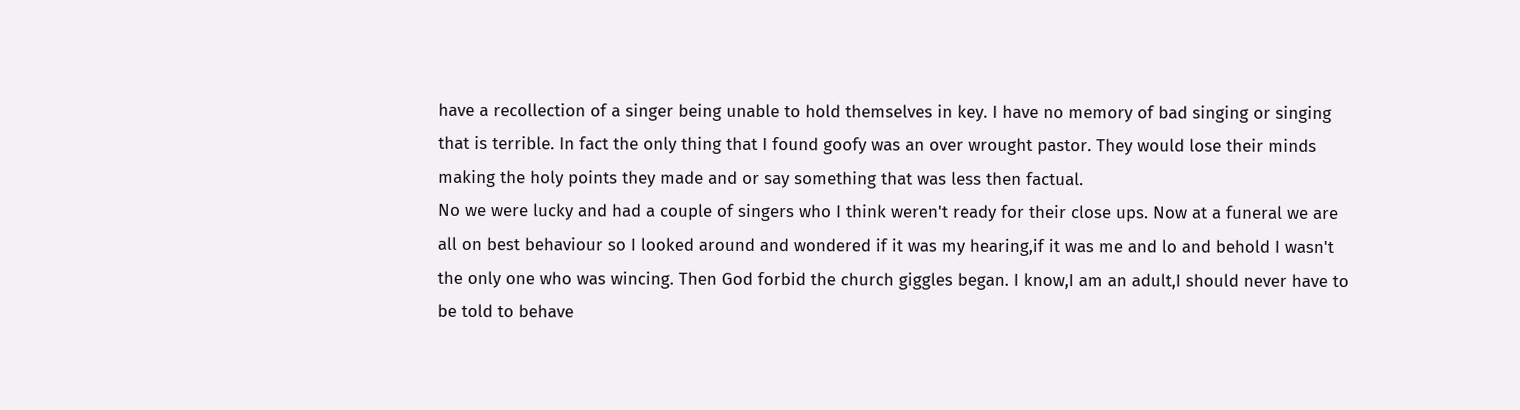have a recollection of a singer being unable to hold themselves in key. I have no memory of bad singing or singing that is terrible. In fact the only thing that I found goofy was an over wrought pastor. They would lose their minds making the holy points they made and or say something that was less then factual.
No we were lucky and had a couple of singers who I think weren't ready for their close ups. Now at a funeral we are all on best behaviour so I looked around and wondered if it was my hearing,if it was me and lo and behold I wasn't the only one who was wincing. Then God forbid the church giggles began. I know,I am an adult,I should never have to be told to behave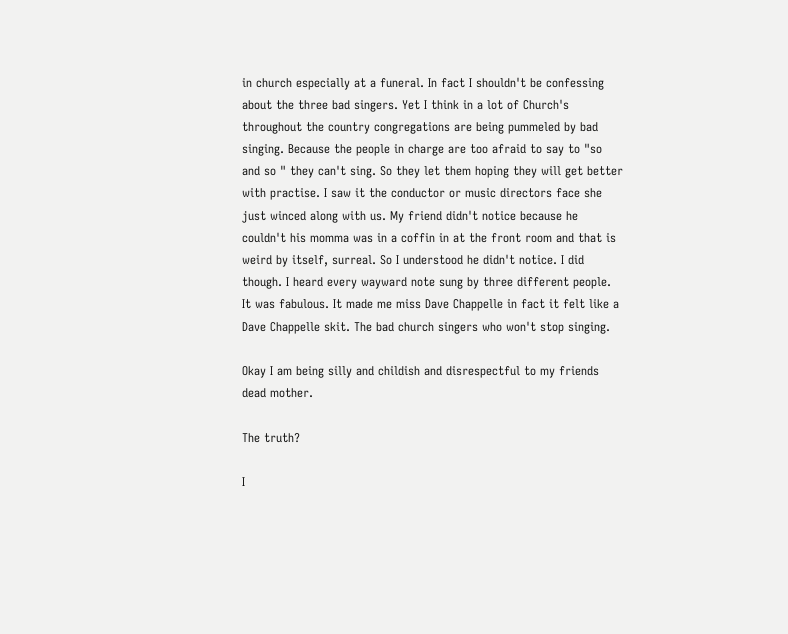in church especially at a funeral. In fact I shouldn't be confessing about the three bad singers. Yet I think in a lot of Church's throughout the country congregations are being pummeled by bad singing. Because the people in charge are too afraid to say to "so and so " they can't sing. So they let them hoping they will get better with practise. I saw it the conductor or music directors face she just winced along with us. My friend didn't notice because he couldn't his momma was in a coffin in at the front room and that is weird by itself, surreal. So I understood he didn't notice. I did though. I heard every wayward note sung by three different people. It was fabulous. It made me miss Dave Chappelle in fact it felt like a Dave Chappelle skit. The bad church singers who won't stop singing.

Okay I am being silly and childish and disrespectful to my friends dead mother.

The truth?

I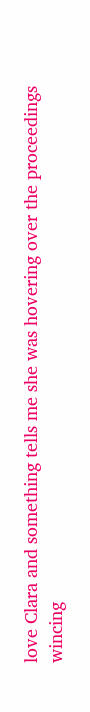love Clara and something tells me she was hovering over the proceedings wincing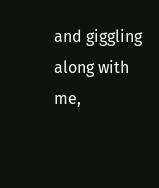and giggling along with me,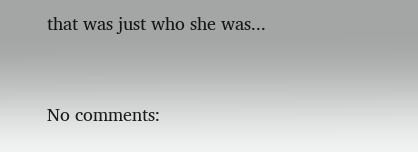that was just who she was...


No comments: